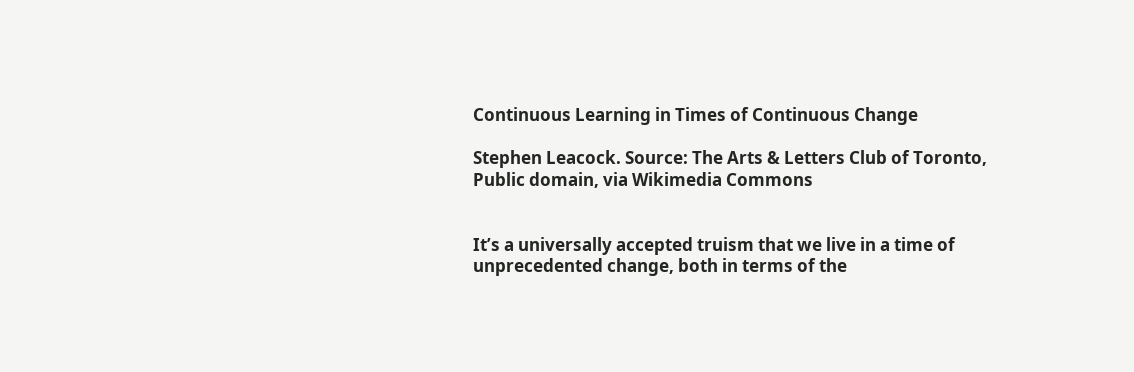Continuous Learning in Times of Continuous Change

Stephen Leacock. Source: The Arts & Letters Club of Toronto, Public domain, via Wikimedia Commons


It’s a universally accepted truism that we live in a time of unprecedented change, both in terms of the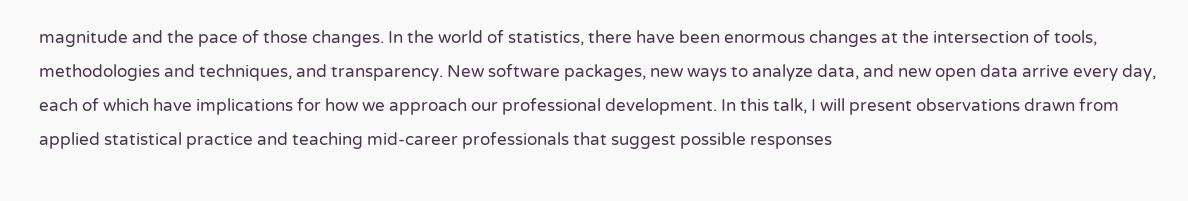magnitude and the pace of those changes. In the world of statistics, there have been enormous changes at the intersection of tools, methodologies and techniques, and transparency. New software packages, new ways to analyze data, and new open data arrive every day, each of which have implications for how we approach our professional development. In this talk, I will present observations drawn from applied statistical practice and teaching mid-career professionals that suggest possible responses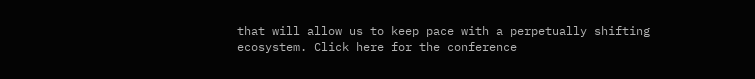that will allow us to keep pace with a perpetually shifting ecosystem. Click here for the conference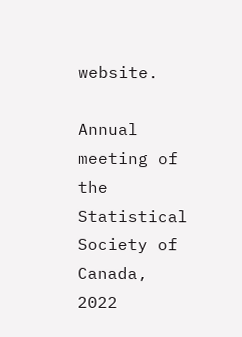website.

Annual meeting of the Statistical Society of Canada, 2022